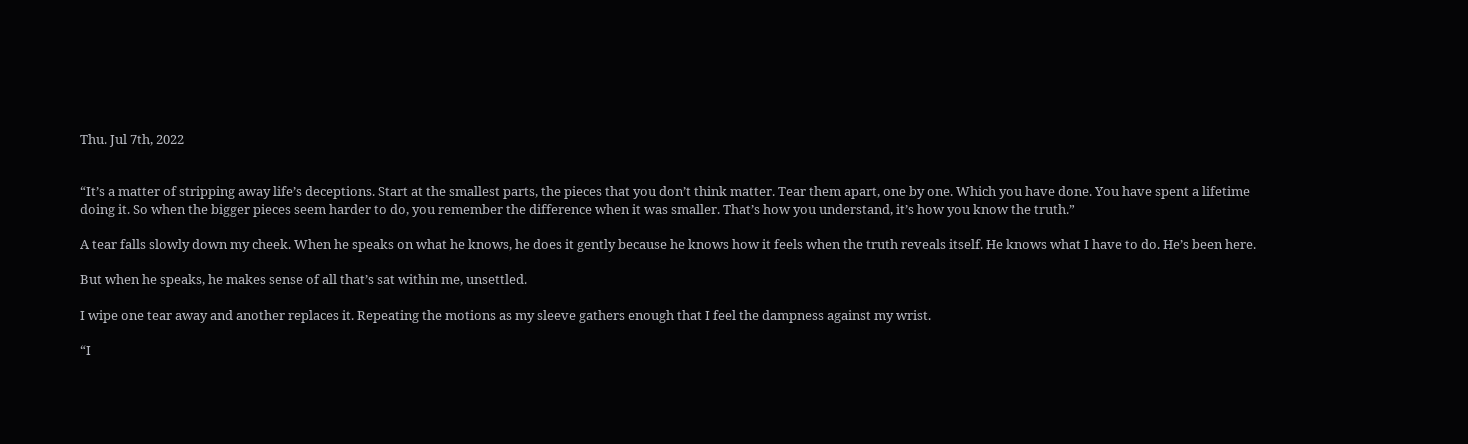Thu. Jul 7th, 2022


“It’s a matter of stripping away life’s deceptions. Start at the smallest parts, the pieces that you don’t think matter. Tear them apart, one by one. Which you have done. You have spent a lifetime doing it. So when the bigger pieces seem harder to do, you remember the difference when it was smaller. That’s how you understand, it’s how you know the truth.”

A tear falls slowly down my cheek. When he speaks on what he knows, he does it gently because he knows how it feels when the truth reveals itself. He knows what I have to do. He’s been here.

But when he speaks, he makes sense of all that’s sat within me, unsettled.

I wipe one tear away and another replaces it. Repeating the motions as my sleeve gathers enough that I feel the dampness against my wrist.

“I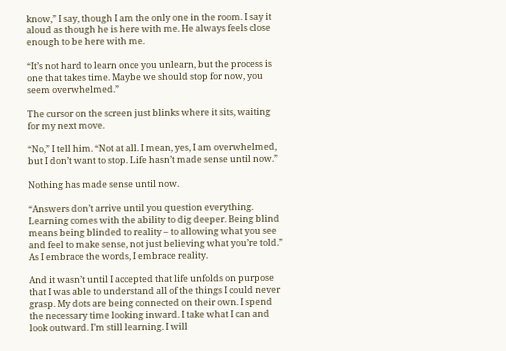know,” I say, though I am the only one in the room. I say it aloud as though he is here with me. He always feels close enough to be here with me.

“It’s not hard to learn once you unlearn, but the process is one that takes time. Maybe we should stop for now, you seem overwhelmed.”

The cursor on the screen just blinks where it sits, waiting for my next move.

“No,” I tell him. “Not at all. I mean, yes, I am overwhelmed, but I don’t want to stop. Life hasn’t made sense until now.”

Nothing has made sense until now.

“Answers don’t arrive until you question everything. Learning comes with the ability to dig deeper. Being blind means being blinded to reality – to allowing what you see and feel to make sense, not just believing what you’re told.” As I embrace the words, I embrace reality.

And it wasn’t until I accepted that life unfolds on purpose that I was able to understand all of the things I could never grasp. My dots are being connected on their own. I spend the necessary time looking inward. I take what I can and look outward. I’m still learning. I will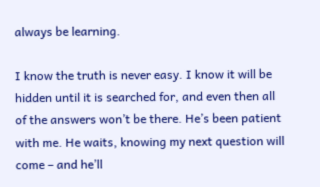always be learning.

I know the truth is never easy. I know it will be hidden until it is searched for, and even then all of the answers won’t be there. He’s been patient with me. He waits, knowing my next question will come – and he’ll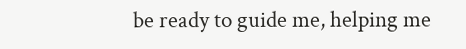be ready to guide me, helping me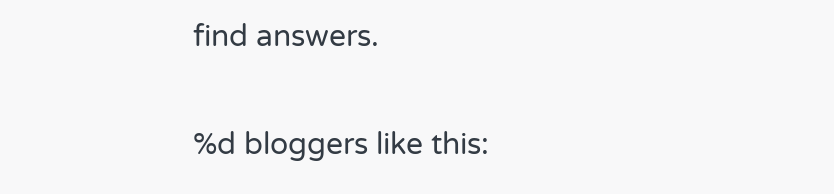find answers.

%d bloggers like this: